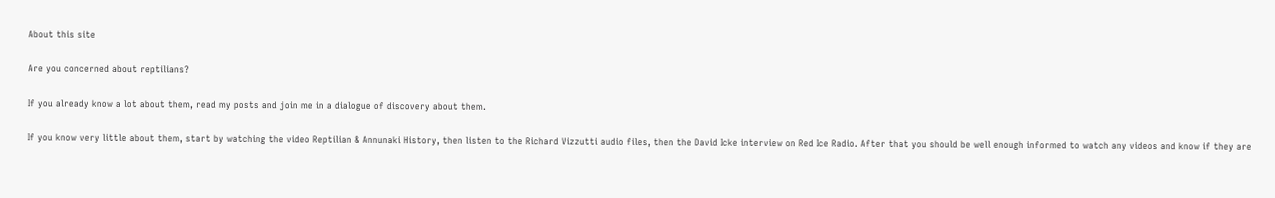About this site

Are you concerned about reptilians?

If you already know a lot about them, read my posts and join me in a dialogue of discovery about them.

If you know very little about them, start by watching the video Reptilian & Annunaki History, then listen to the Richard Vizzutti audio files, then the David Icke interview on Red Ice Radio. After that you should be well enough informed to watch any videos and know if they are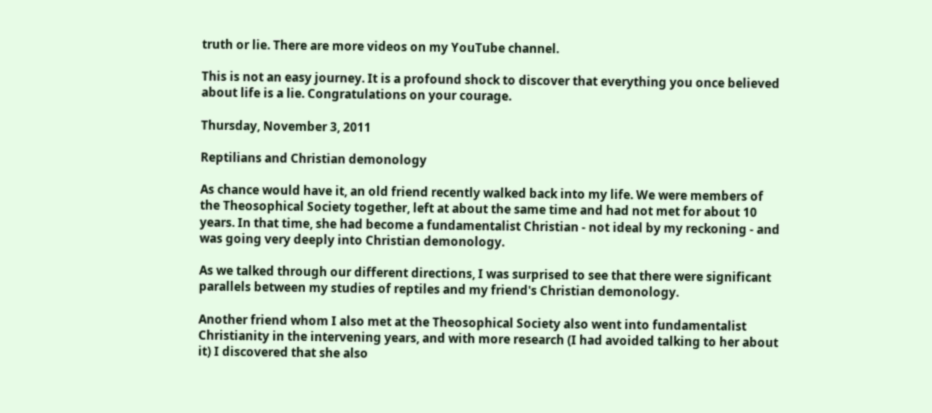truth or lie. There are more videos on my YouTube channel.

This is not an easy journey. It is a profound shock to discover that everything you once believed about life is a lie. Congratulations on your courage.

Thursday, November 3, 2011

Reptilians and Christian demonology

As chance would have it, an old friend recently walked back into my life. We were members of the Theosophical Society together, left at about the same time and had not met for about 10 years. In that time, she had become a fundamentalist Christian - not ideal by my reckoning - and was going very deeply into Christian demonology.

As we talked through our different directions, I was surprised to see that there were significant parallels between my studies of reptiles and my friend's Christian demonology.

Another friend whom I also met at the Theosophical Society also went into fundamentalist Christianity in the intervening years, and with more research (I had avoided talking to her about it) I discovered that she also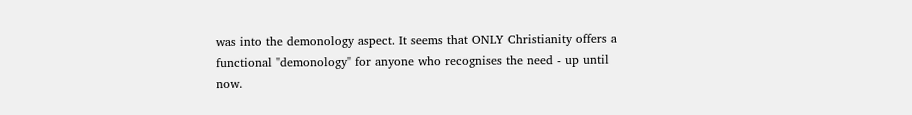was into the demonology aspect. It seems that ONLY Christianity offers a functional "demonology" for anyone who recognises the need - up until now.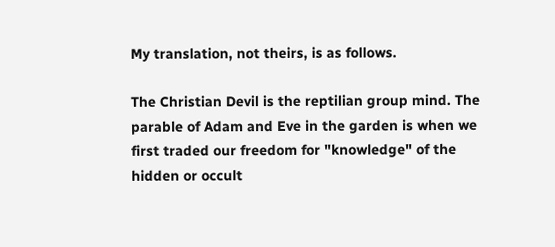My translation, not theirs, is as follows.

The Christian Devil is the reptilian group mind. The parable of Adam and Eve in the garden is when we first traded our freedom for "knowledge" of the hidden or occult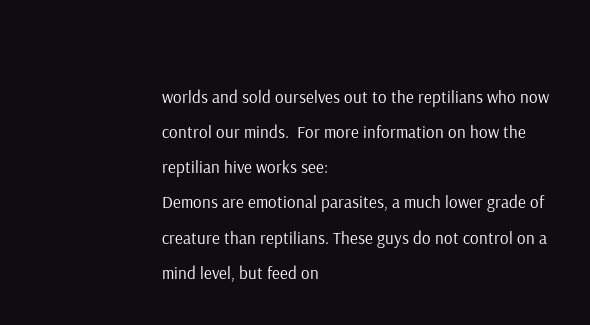worlds and sold ourselves out to the reptilians who now control our minds.  For more information on how the reptilian hive works see:
Demons are emotional parasites, a much lower grade of creature than reptilians. These guys do not control on a mind level, but feed on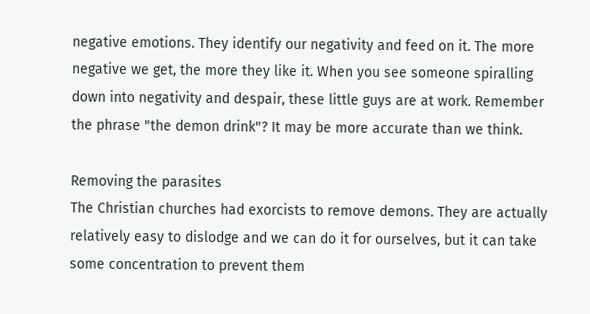negative emotions. They identify our negativity and feed on it. The more negative we get, the more they like it. When you see someone spiralling down into negativity and despair, these little guys are at work. Remember the phrase "the demon drink"? It may be more accurate than we think.

Removing the parasites
The Christian churches had exorcists to remove demons. They are actually relatively easy to dislodge and we can do it for ourselves, but it can take some concentration to prevent them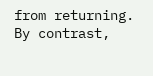from returning. By contrast,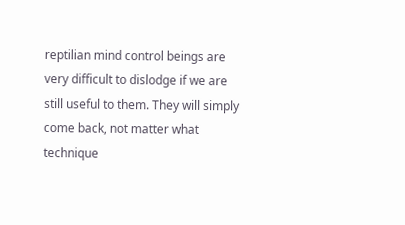reptilian mind control beings are very difficult to dislodge if we are still useful to them. They will simply come back, not matter what technique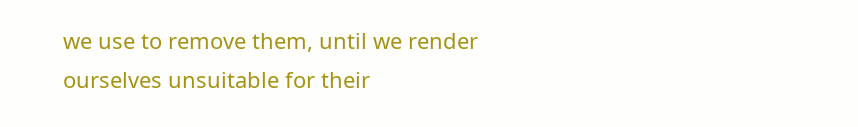we use to remove them, until we render ourselves unsuitable for their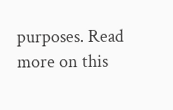purposes. Read more on this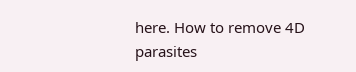here. How to remove 4D parasites